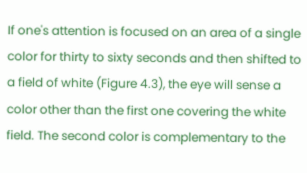If one's attention is focused on an area of a single color for thirty to sixty seconds and then shifted to a field of white (Figure 4.3), the eye will sense a color other than the first one covering the white field. The second color is complementary to the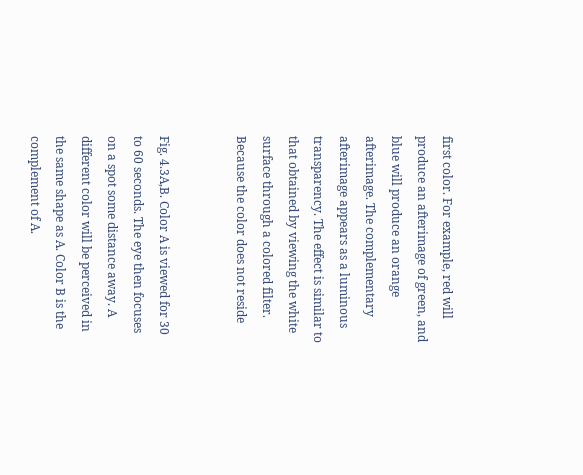first color. For example, red will produce an afterimage of green, and blue will produce an orange afterimage. The complementary afterimage appears as a luminous transparency. The effect is similar to that obtained by viewing the white surface through a colored filter. Because the color does not reside


Fig. 4.3A,B. Color A is viewed for 30 to 60 seconds. The eye then focuses on a spot some distance away. A different color will be perceived in the same shape as A. Color B is the complement of A.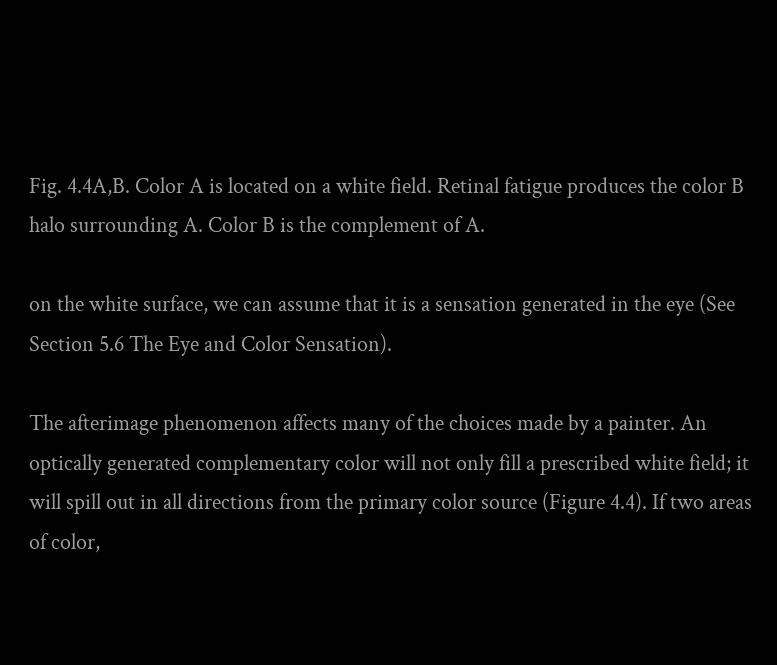Fig. 4.4A,B. Color A is located on a white field. Retinal fatigue produces the color B halo surrounding A. Color B is the complement of A.

on the white surface, we can assume that it is a sensation generated in the eye (See Section 5.6 The Eye and Color Sensation).

The afterimage phenomenon affects many of the choices made by a painter. An optically generated complementary color will not only fill a prescribed white field; it will spill out in all directions from the primary color source (Figure 4.4). If two areas of color,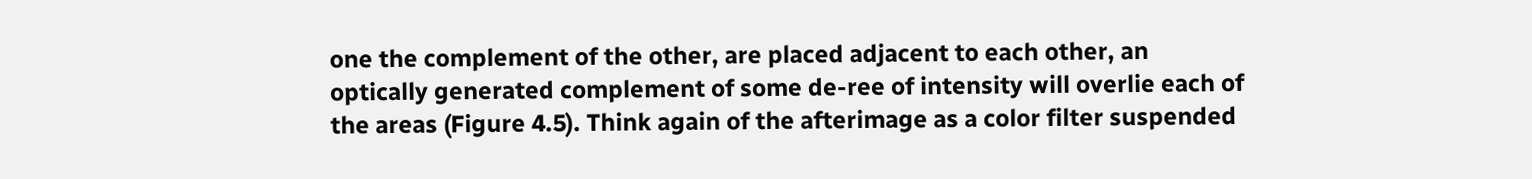one the complement of the other, are placed adjacent to each other, an optically generated complement of some de-ree of intensity will overlie each of the areas (Figure 4.5). Think again of the afterimage as a color filter suspended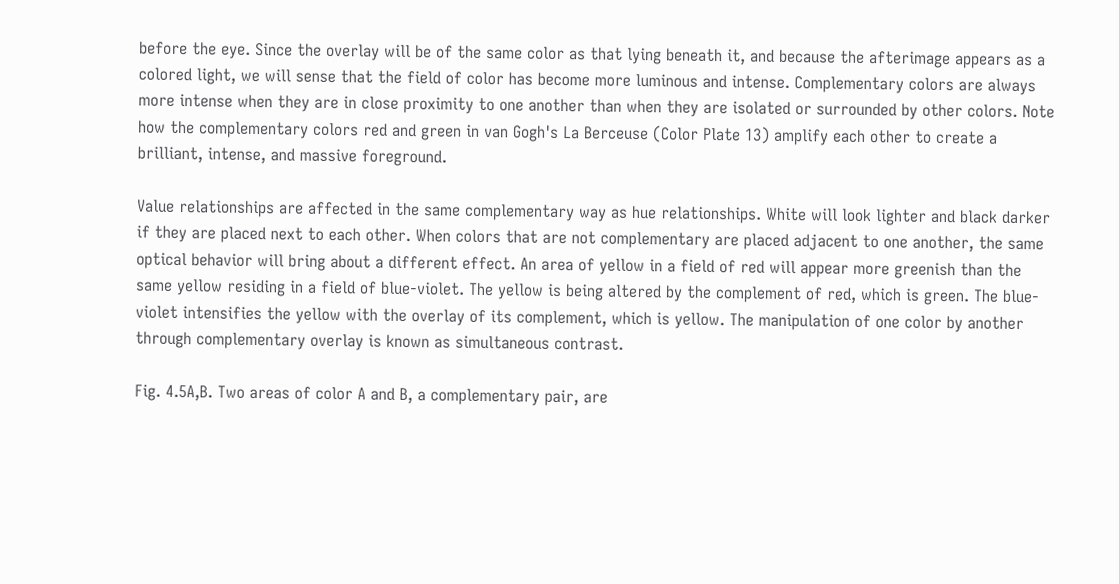before the eye. Since the overlay will be of the same color as that lying beneath it, and because the afterimage appears as a colored light, we will sense that the field of color has become more luminous and intense. Complementary colors are always more intense when they are in close proximity to one another than when they are isolated or surrounded by other colors. Note how the complementary colors red and green in van Gogh's La Berceuse (Color Plate 13) amplify each other to create a brilliant, intense, and massive foreground.

Value relationships are affected in the same complementary way as hue relationships. White will look lighter and black darker if they are placed next to each other. When colors that are not complementary are placed adjacent to one another, the same optical behavior will bring about a different effect. An area of yellow in a field of red will appear more greenish than the same yellow residing in a field of blue-violet. The yellow is being altered by the complement of red, which is green. The blue-violet intensifies the yellow with the overlay of its complement, which is yellow. The manipulation of one color by another through complementary overlay is known as simultaneous contrast.

Fig. 4.5A,B. Two areas of color A and B, a complementary pair, are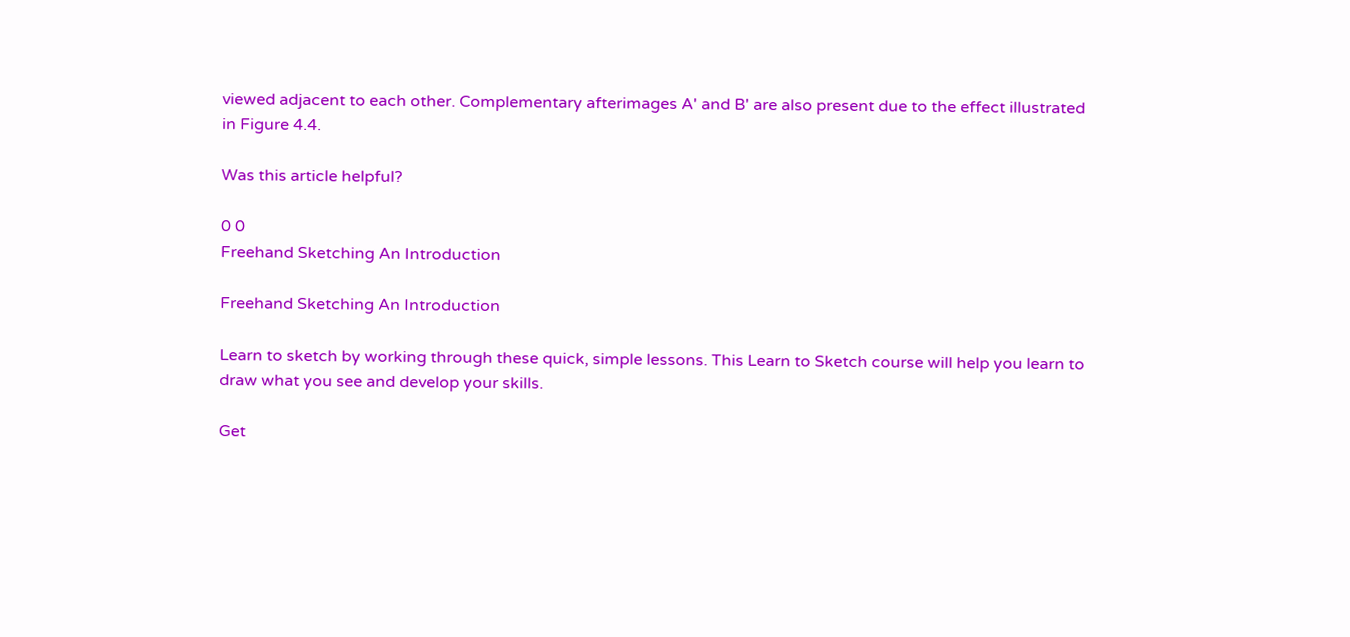viewed adjacent to each other. Complementary afterimages A' and B' are also present due to the effect illustrated in Figure 4.4.

Was this article helpful?

0 0
Freehand Sketching An Introduction

Freehand Sketching An Introduction

Learn to sketch by working through these quick, simple lessons. This Learn to Sketch course will help you learn to draw what you see and develop your skills.

Get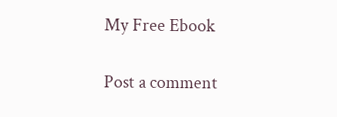My Free Ebook

Post a comment